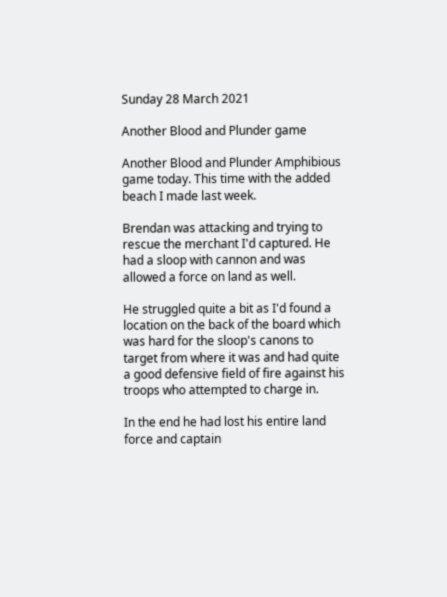Sunday 28 March 2021

Another Blood and Plunder game

Another Blood and Plunder Amphibious game today. This time with the added beach I made last week.

Brendan was attacking and trying to rescue the merchant I'd captured. He had a sloop with cannon and was allowed a force on land as well.

He struggled quite a bit as I'd found a location on the back of the board which was hard for the sloop's canons to target from where it was and had quite a good defensive field of fire against his troops who attempted to charge in.

In the end he had lost his entire land force and captain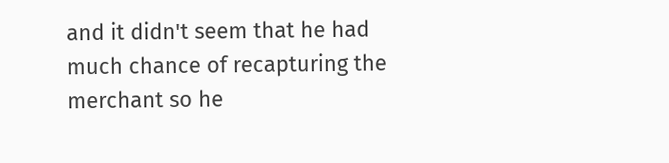and it didn't seem that he had much chance of recapturing the merchant so he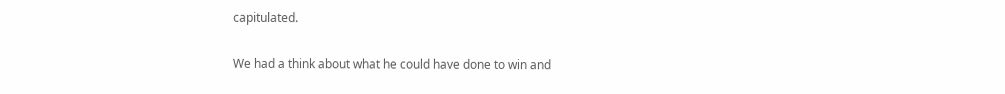capitulated.

We had a think about what he could have done to win and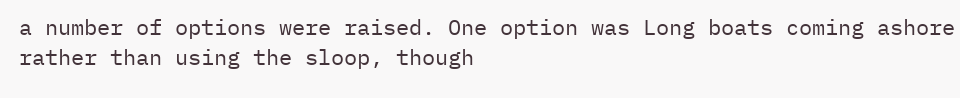a number of options were raised. One option was Long boats coming ashore rather than using the sloop, though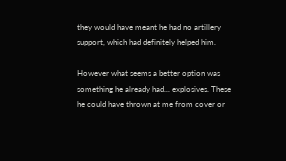they would have meant he had no artillery support, which had definitely helped him.

However what seems a better option was something he already had... explosives. These he could have thrown at me from cover or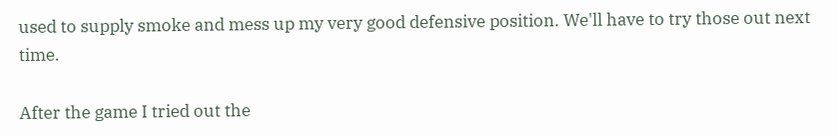used to supply smoke and mess up my very good defensive position. We'll have to try those out next time.

After the game I tried out the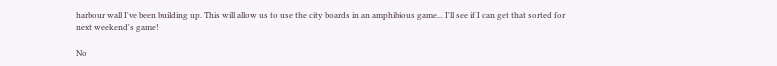harbour wall I've been building up. This will allow us to use the city boards in an amphibious game... I'll see if I can get that sorted for next weekend's game!

No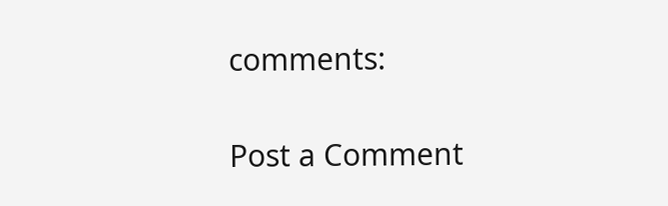comments:

Post a Comment